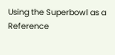Using the Superbowl as a Reference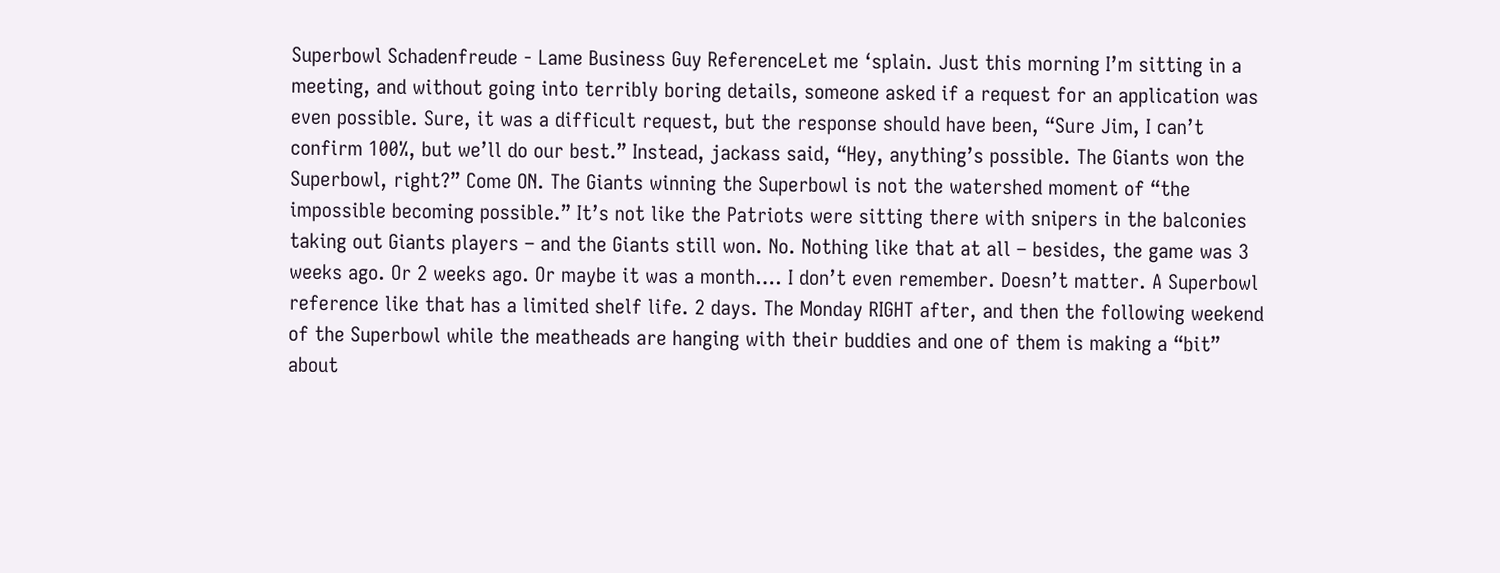Superbowl Schadenfreude - Lame Business Guy ReferenceLet me ‘splain. Just this morning I’m sitting in a meeting, and without going into terribly boring details, someone asked if a request for an application was even possible. Sure, it was a difficult request, but the response should have been, “Sure Jim, I can’t confirm 100%, but we’ll do our best.” Instead, jackass said, “Hey, anything’s possible. The Giants won the Superbowl, right?” Come ON. The Giants winning the Superbowl is not the watershed moment of “the impossible becoming possible.” It’s not like the Patriots were sitting there with snipers in the balconies taking out Giants players – and the Giants still won. No. Nothing like that at all – besides, the game was 3 weeks ago. Or 2 weeks ago. Or maybe it was a month…. I don’t even remember. Doesn’t matter. A Superbowl reference like that has a limited shelf life. 2 days. The Monday RIGHT after, and then the following weekend of the Superbowl while the meatheads are hanging with their buddies and one of them is making a “bit” about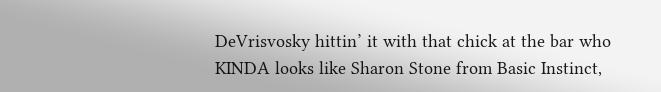DeVrisvosky hittin’ it with that chick at the bar who KINDA looks like Sharon Stone from Basic Instinct,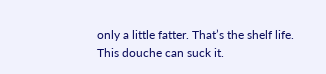only a little fatter. That’s the shelf life. This douche can suck it.